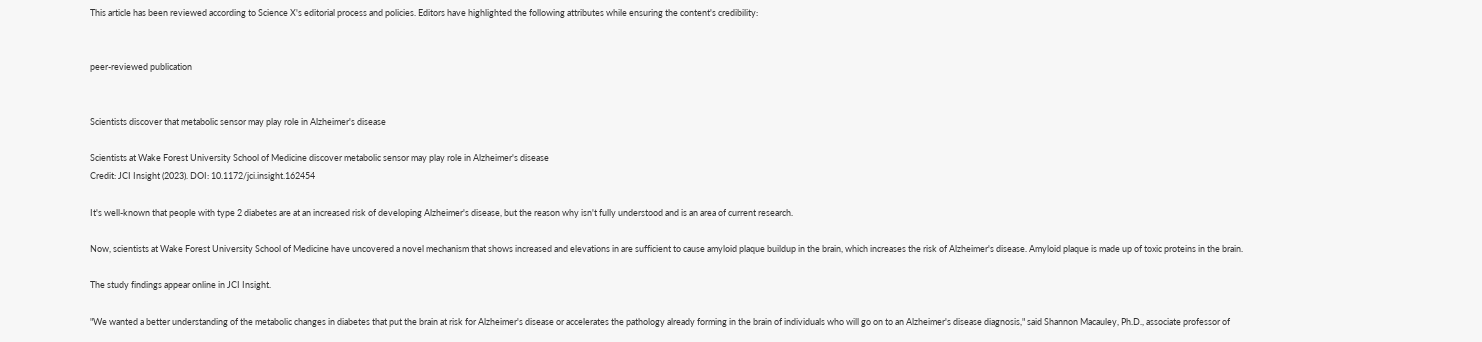This article has been reviewed according to Science X's editorial process and policies. Editors have highlighted the following attributes while ensuring the content's credibility:


peer-reviewed publication


Scientists discover that metabolic sensor may play role in Alzheimer's disease

Scientists at Wake Forest University School of Medicine discover metabolic sensor may play role in Alzheimer's disease
Credit: JCI Insight (2023). DOI: 10.1172/jci.insight.162454

It's well-known that people with type 2 diabetes are at an increased risk of developing Alzheimer's disease, but the reason why isn't fully understood and is an area of current research.

Now, scientists at Wake Forest University School of Medicine have uncovered a novel mechanism that shows increased and elevations in are sufficient to cause amyloid plaque buildup in the brain, which increases the risk of Alzheimer's disease. Amyloid plaque is made up of toxic proteins in the brain.

The study findings appear online in JCI Insight.

"We wanted a better understanding of the metabolic changes in diabetes that put the brain at risk for Alzheimer's disease or accelerates the pathology already forming in the brain of individuals who will go on to an Alzheimer's disease diagnosis," said Shannon Macauley, Ph.D., associate professor of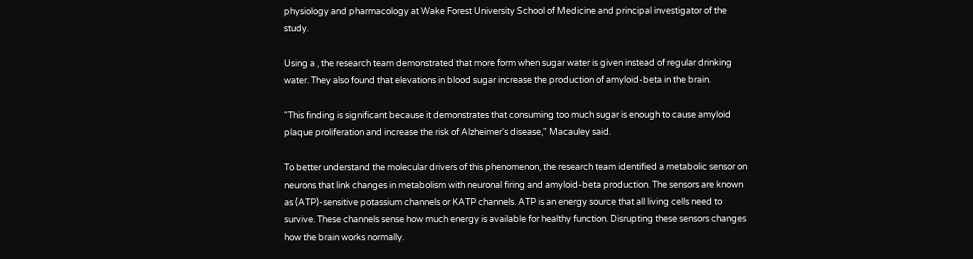physiology and pharmacology at Wake Forest University School of Medicine and principal investigator of the study.

Using a , the research team demonstrated that more form when sugar water is given instead of regular drinking water. They also found that elevations in blood sugar increase the production of amyloid-beta in the brain.

"This finding is significant because it demonstrates that consuming too much sugar is enough to cause amyloid plaque proliferation and increase the risk of Alzheimer's disease," Macauley said.

To better understand the molecular drivers of this phenomenon, the research team identified a metabolic sensor on neurons that link changes in metabolism with neuronal firing and amyloid-beta production. The sensors are known as (ATP)-sensitive potassium channels or KATP channels. ATP is an energy source that all living cells need to survive. These channels sense how much energy is available for healthy function. Disrupting these sensors changes how the brain works normally.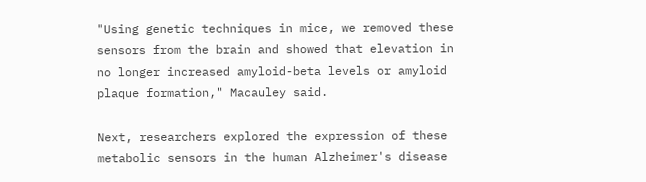"Using genetic techniques in mice, we removed these sensors from the brain and showed that elevation in no longer increased amyloid-beta levels or amyloid plaque formation," Macauley said.

Next, researchers explored the expression of these metabolic sensors in the human Alzheimer's disease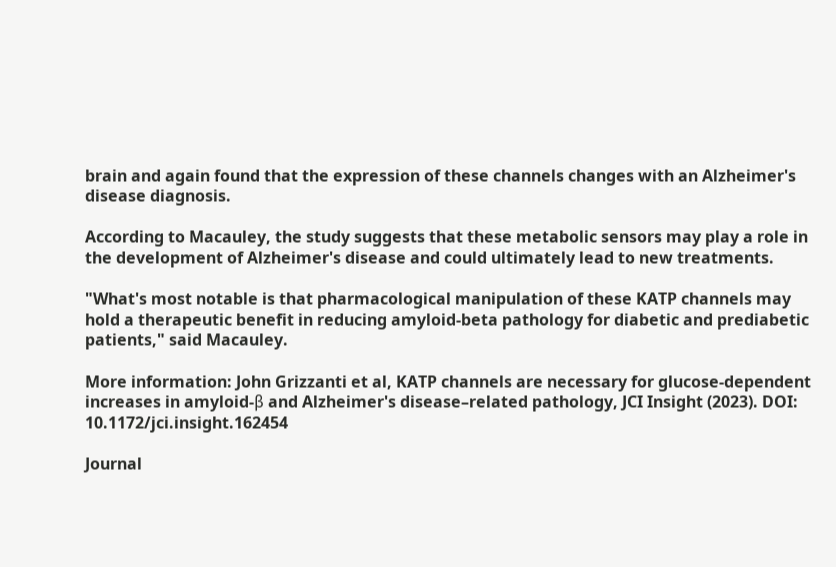brain and again found that the expression of these channels changes with an Alzheimer's disease diagnosis.

According to Macauley, the study suggests that these metabolic sensors may play a role in the development of Alzheimer's disease and could ultimately lead to new treatments.

"What's most notable is that pharmacological manipulation of these KATP channels may hold a therapeutic benefit in reducing amyloid-beta pathology for diabetic and prediabetic patients," said Macauley.

More information: John Grizzanti et al, KATP channels are necessary for glucose-dependent increases in amyloid-β and Alzheimer's disease–related pathology, JCI Insight (2023). DOI: 10.1172/jci.insight.162454

Journal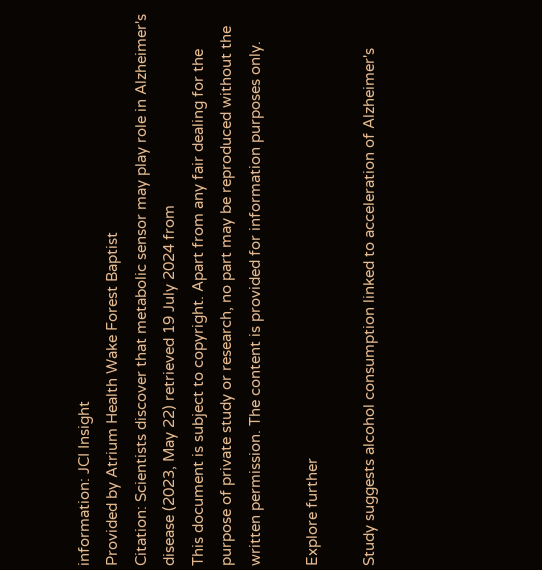information: JCI Insight
Provided by Atrium Health Wake Forest Baptist
Citation: Scientists discover that metabolic sensor may play role in Alzheimer's disease (2023, May 22) retrieved 19 July 2024 from
This document is subject to copyright. Apart from any fair dealing for the purpose of private study or research, no part may be reproduced without the written permission. The content is provided for information purposes only.

Explore further

Study suggests alcohol consumption linked to acceleration of Alzheimer's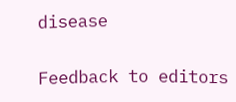disease


Feedback to editors